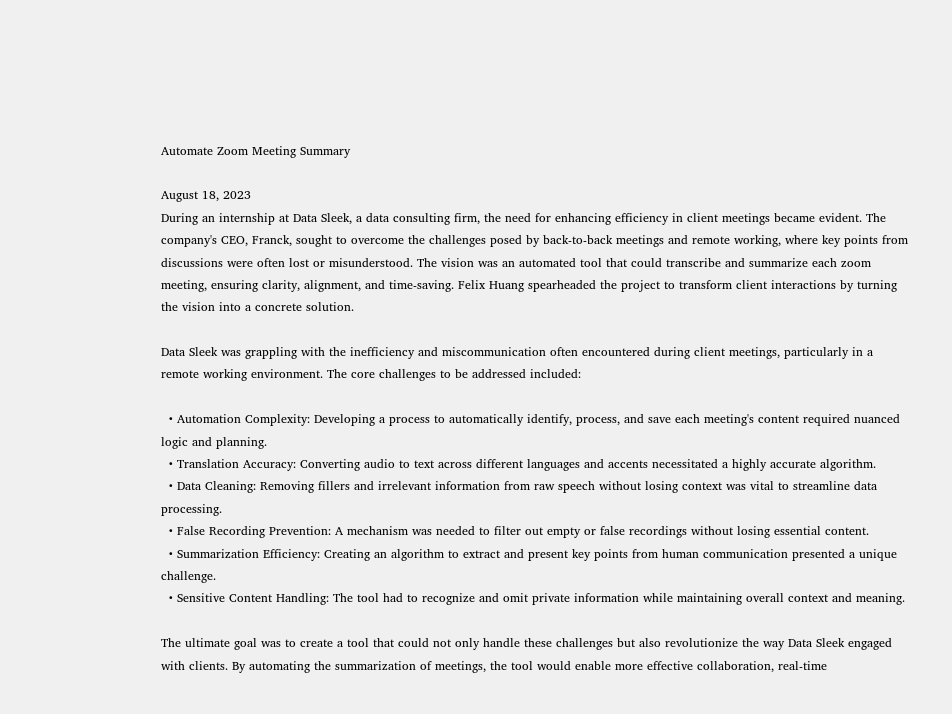Automate Zoom Meeting Summary

August 18, 2023
During an internship at Data Sleek, a data consulting firm, the need for enhancing efficiency in client meetings became evident. The company's CEO, Franck, sought to overcome the challenges posed by back-to-back meetings and remote working, where key points from discussions were often lost or misunderstood. The vision was an automated tool that could transcribe and summarize each zoom meeting, ensuring clarity, alignment, and time-saving. Felix Huang spearheaded the project to transform client interactions by turning the vision into a concrete solution.

Data Sleek was grappling with the inefficiency and miscommunication often encountered during client meetings, particularly in a remote working environment. The core challenges to be addressed included:

  • Automation Complexity: Developing a process to automatically identify, process, and save each meeting's content required nuanced logic and planning.
  • Translation Accuracy: Converting audio to text across different languages and accents necessitated a highly accurate algorithm.
  • Data Cleaning: Removing fillers and irrelevant information from raw speech without losing context was vital to streamline data processing.
  • False Recording Prevention: A mechanism was needed to filter out empty or false recordings without losing essential content.
  • Summarization Efficiency: Creating an algorithm to extract and present key points from human communication presented a unique challenge.
  • Sensitive Content Handling: The tool had to recognize and omit private information while maintaining overall context and meaning.

The ultimate goal was to create a tool that could not only handle these challenges but also revolutionize the way Data Sleek engaged with clients. By automating the summarization of meetings, the tool would enable more effective collaboration, real-time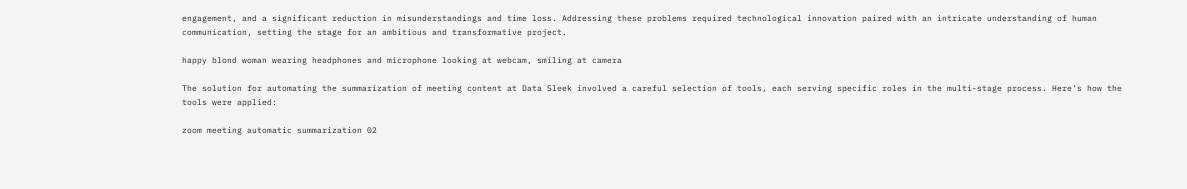engagement, and a significant reduction in misunderstandings and time loss. Addressing these problems required technological innovation paired with an intricate understanding of human communication, setting the stage for an ambitious and transformative project.

happy blond woman wearing headphones and microphone looking at webcam, smiling at camera

The solution for automating the summarization of meeting content at Data Sleek involved a careful selection of tools, each serving specific roles in the multi-stage process. Here's how the tools were applied:

zoom meeting automatic summarization 02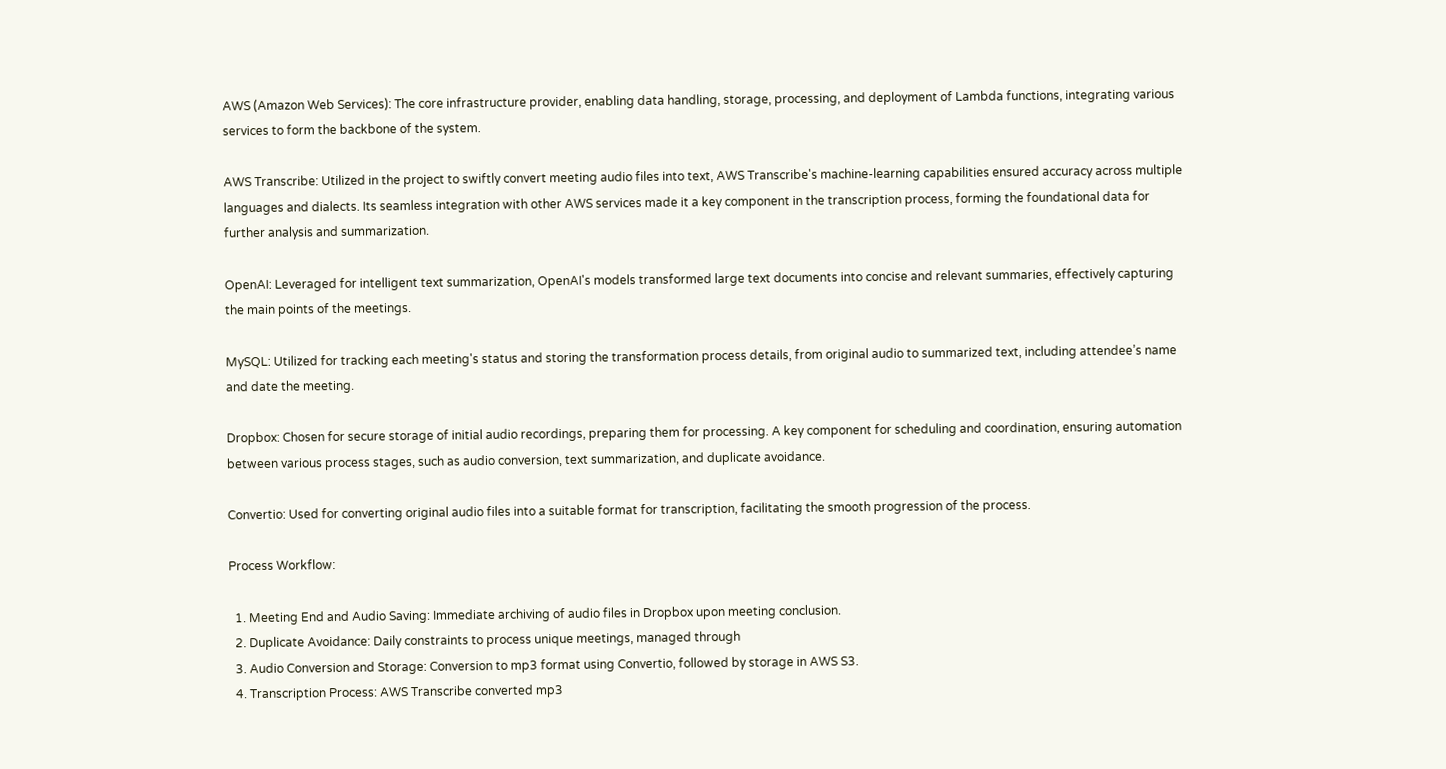AWS (Amazon Web Services): The core infrastructure provider, enabling data handling, storage, processing, and deployment of Lambda functions, integrating various services to form the backbone of the system.

AWS Transcribe: Utilized in the project to swiftly convert meeting audio files into text, AWS Transcribe's machine-learning capabilities ensured accuracy across multiple languages and dialects. Its seamless integration with other AWS services made it a key component in the transcription process, forming the foundational data for further analysis and summarization.

OpenAI: Leveraged for intelligent text summarization, OpenAI's models transformed large text documents into concise and relevant summaries, effectively capturing the main points of the meetings.

MySQL: Utilized for tracking each meeting's status and storing the transformation process details, from original audio to summarized text, including attendee’s name and date the meeting.

Dropbox: Chosen for secure storage of initial audio recordings, preparing them for processing. A key component for scheduling and coordination, ensuring automation between various process stages, such as audio conversion, text summarization, and duplicate avoidance.

Convertio: Used for converting original audio files into a suitable format for transcription, facilitating the smooth progression of the process.

Process Workflow:

  1. Meeting End and Audio Saving: Immediate archiving of audio files in Dropbox upon meeting conclusion.
  2. Duplicate Avoidance: Daily constraints to process unique meetings, managed through
  3. Audio Conversion and Storage: Conversion to mp3 format using Convertio, followed by storage in AWS S3.
  4. Transcription Process: AWS Transcribe converted mp3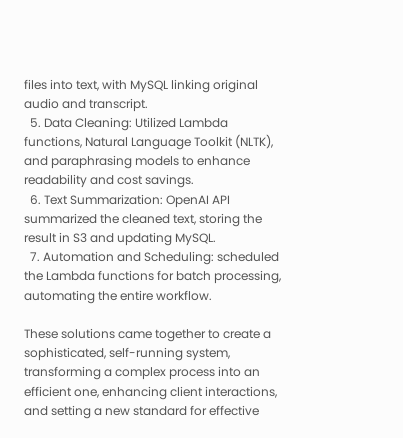files into text, with MySQL linking original audio and transcript.
  5. Data Cleaning: Utilized Lambda functions, Natural Language Toolkit (NLTK), and paraphrasing models to enhance readability and cost savings.
  6. Text Summarization: OpenAI API summarized the cleaned text, storing the result in S3 and updating MySQL.
  7. Automation and Scheduling: scheduled the Lambda functions for batch processing, automating the entire workflow.

These solutions came together to create a sophisticated, self-running system, transforming a complex process into an efficient one, enhancing client interactions, and setting a new standard for effective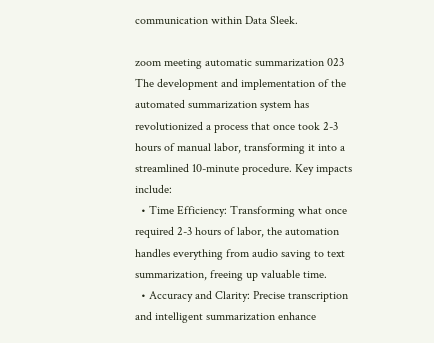communication within Data Sleek.

zoom meeting automatic summarization 023 The development and implementation of the automated summarization system has revolutionized a process that once took 2-3 hours of manual labor, transforming it into a streamlined 10-minute procedure. Key impacts include:
  • Time Efficiency: Transforming what once required 2-3 hours of labor, the automation handles everything from audio saving to text summarization, freeing up valuable time.
  • Accuracy and Clarity: Precise transcription and intelligent summarization enhance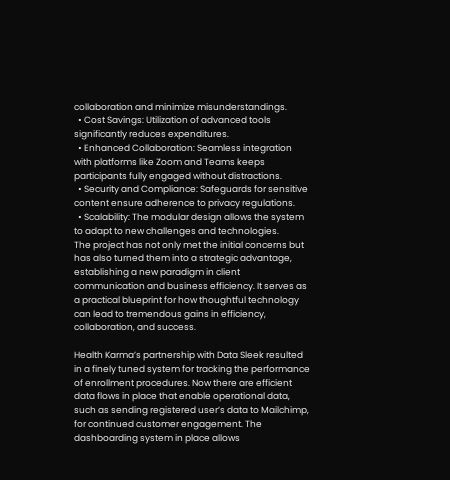collaboration and minimize misunderstandings.
  • Cost Savings: Utilization of advanced tools significantly reduces expenditures.
  • Enhanced Collaboration: Seamless integration with platforms like Zoom and Teams keeps participants fully engaged without distractions.
  • Security and Compliance: Safeguards for sensitive content ensure adherence to privacy regulations.
  • Scalability: The modular design allows the system to adapt to new challenges and technologies.
The project has not only met the initial concerns but has also turned them into a strategic advantage, establishing a new paradigm in client communication and business efficiency. It serves as a practical blueprint for how thoughtful technology can lead to tremendous gains in efficiency, collaboration, and success.

Health Karma’s partnership with Data Sleek resulted in a finely tuned system for tracking the performance of enrollment procedures. Now there are efficient data flows in place that enable operational data, such as sending registered user’s data to Mailchimp, for continued customer engagement. The dashboarding system in place allows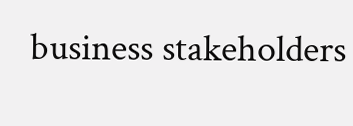business stakeholders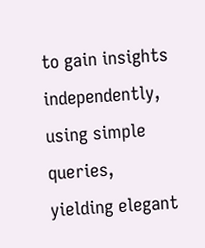to gain insights independently, using simple queries, yielding elegant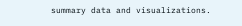summary data and visualizations.